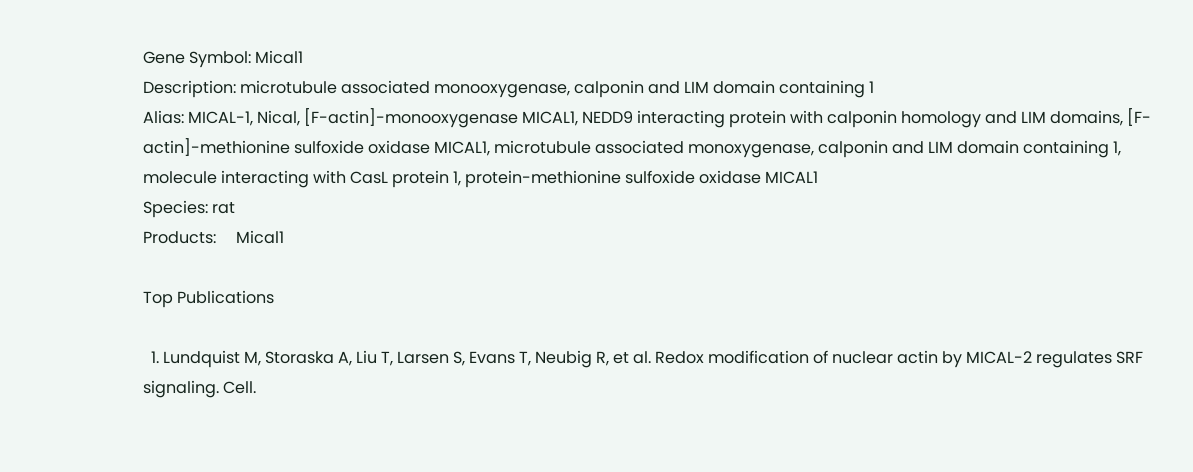Gene Symbol: Mical1
Description: microtubule associated monooxygenase, calponin and LIM domain containing 1
Alias: MICAL-1, Nical, [F-actin]-monooxygenase MICAL1, NEDD9 interacting protein with calponin homology and LIM domains, [F-actin]-methionine sulfoxide oxidase MICAL1, microtubule associated monoxygenase, calponin and LIM domain containing 1, molecule interacting with CasL protein 1, protein-methionine sulfoxide oxidase MICAL1
Species: rat
Products:     Mical1

Top Publications

  1. Lundquist M, Storaska A, Liu T, Larsen S, Evans T, Neubig R, et al. Redox modification of nuclear actin by MICAL-2 regulates SRF signaling. Cell.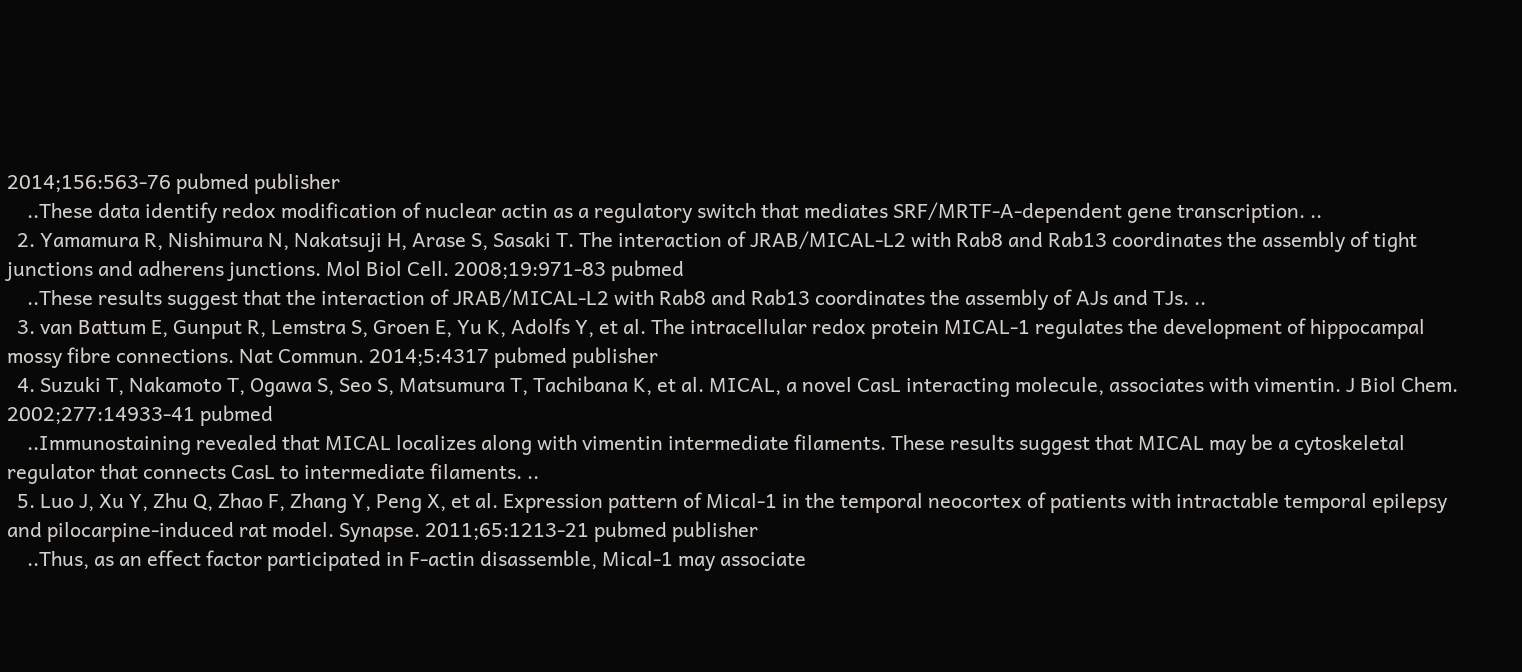2014;156:563-76 pubmed publisher
    ..These data identify redox modification of nuclear actin as a regulatory switch that mediates SRF/MRTF-A-dependent gene transcription. ..
  2. Yamamura R, Nishimura N, Nakatsuji H, Arase S, Sasaki T. The interaction of JRAB/MICAL-L2 with Rab8 and Rab13 coordinates the assembly of tight junctions and adherens junctions. Mol Biol Cell. 2008;19:971-83 pubmed
    ..These results suggest that the interaction of JRAB/MICAL-L2 with Rab8 and Rab13 coordinates the assembly of AJs and TJs. ..
  3. van Battum E, Gunput R, Lemstra S, Groen E, Yu K, Adolfs Y, et al. The intracellular redox protein MICAL-1 regulates the development of hippocampal mossy fibre connections. Nat Commun. 2014;5:4317 pubmed publisher
  4. Suzuki T, Nakamoto T, Ogawa S, Seo S, Matsumura T, Tachibana K, et al. MICAL, a novel CasL interacting molecule, associates with vimentin. J Biol Chem. 2002;277:14933-41 pubmed
    ..Immunostaining revealed that MICAL localizes along with vimentin intermediate filaments. These results suggest that MICAL may be a cytoskeletal regulator that connects CasL to intermediate filaments. ..
  5. Luo J, Xu Y, Zhu Q, Zhao F, Zhang Y, Peng X, et al. Expression pattern of Mical-1 in the temporal neocortex of patients with intractable temporal epilepsy and pilocarpine-induced rat model. Synapse. 2011;65:1213-21 pubmed publisher
    ..Thus, as an effect factor participated in F-actin disassemble, Mical-1 may associate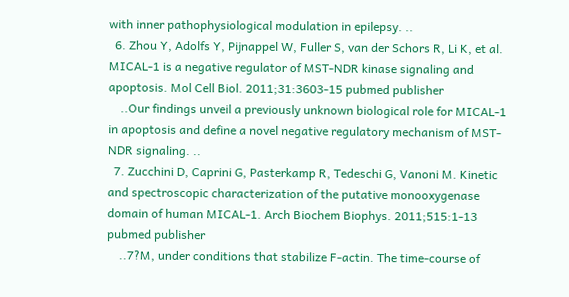with inner pathophysiological modulation in epilepsy. ..
  6. Zhou Y, Adolfs Y, Pijnappel W, Fuller S, van der Schors R, Li K, et al. MICAL-1 is a negative regulator of MST-NDR kinase signaling and apoptosis. Mol Cell Biol. 2011;31:3603-15 pubmed publisher
    ..Our findings unveil a previously unknown biological role for MICAL-1 in apoptosis and define a novel negative regulatory mechanism of MST-NDR signaling. ..
  7. Zucchini D, Caprini G, Pasterkamp R, Tedeschi G, Vanoni M. Kinetic and spectroscopic characterization of the putative monooxygenase domain of human MICAL-1. Arch Biochem Biophys. 2011;515:1-13 pubmed publisher
    ..7?M, under conditions that stabilize F-actin. The time-course of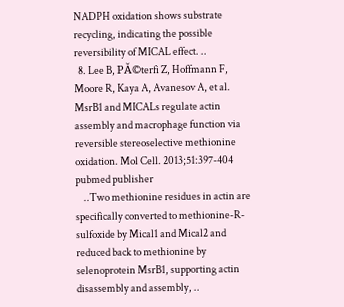NADPH oxidation shows substrate recycling, indicating the possible reversibility of MICAL effect. ..
  8. Lee B, PĂ©terfi Z, Hoffmann F, Moore R, Kaya A, Avanesov A, et al. MsrB1 and MICALs regulate actin assembly and macrophage function via reversible stereoselective methionine oxidation. Mol Cell. 2013;51:397-404 pubmed publisher
    ..Two methionine residues in actin are specifically converted to methionine-R-sulfoxide by Mical1 and Mical2 and reduced back to methionine by selenoprotein MsrB1, supporting actin disassembly and assembly, ..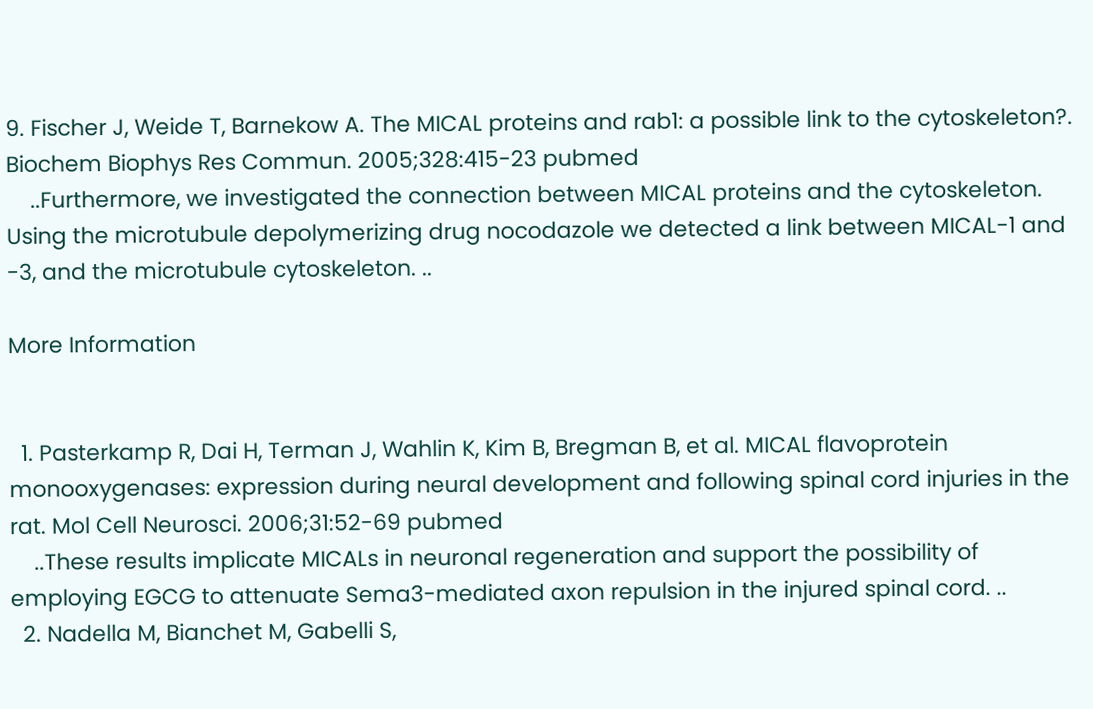9. Fischer J, Weide T, Barnekow A. The MICAL proteins and rab1: a possible link to the cytoskeleton?. Biochem Biophys Res Commun. 2005;328:415-23 pubmed
    ..Furthermore, we investigated the connection between MICAL proteins and the cytoskeleton. Using the microtubule depolymerizing drug nocodazole we detected a link between MICAL-1 and -3, and the microtubule cytoskeleton. ..

More Information


  1. Pasterkamp R, Dai H, Terman J, Wahlin K, Kim B, Bregman B, et al. MICAL flavoprotein monooxygenases: expression during neural development and following spinal cord injuries in the rat. Mol Cell Neurosci. 2006;31:52-69 pubmed
    ..These results implicate MICALs in neuronal regeneration and support the possibility of employing EGCG to attenuate Sema3-mediated axon repulsion in the injured spinal cord. ..
  2. Nadella M, Bianchet M, Gabelli S,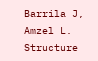Barrila J, Amzel L. Structure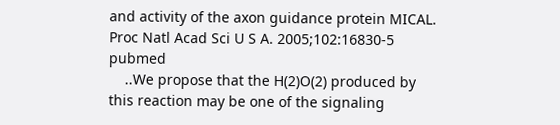and activity of the axon guidance protein MICAL. Proc Natl Acad Sci U S A. 2005;102:16830-5 pubmed
    ..We propose that the H(2)O(2) produced by this reaction may be one of the signaling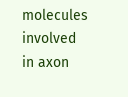molecules involved in axon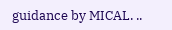guidance by MICAL. ..